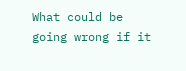What could be going wrong if it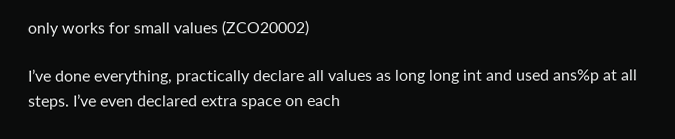only works for small values (ZCO20002)

I’ve done everything, practically declare all values as long long int and used ans%p at all steps. I’ve even declared extra space on each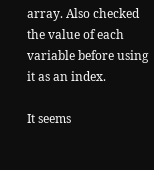array. Also checked the value of each variable before using it as an index.

It seems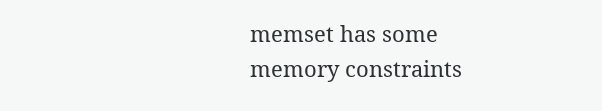memset has some memory constraints